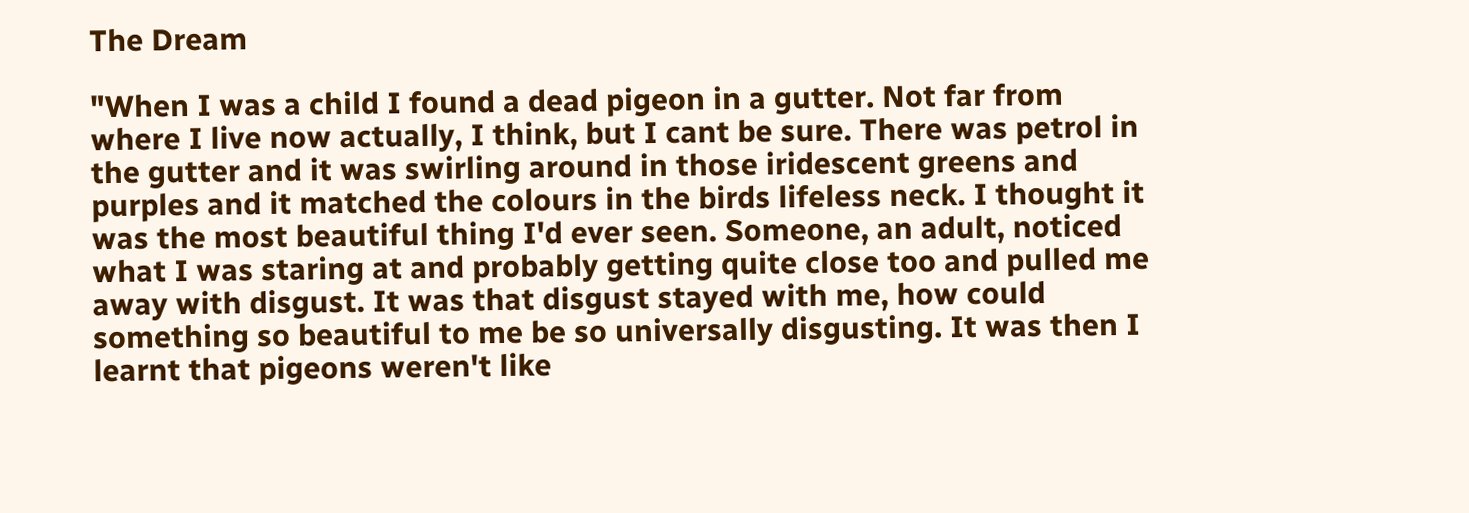The Dream

"When I was a child I found a dead pigeon in a gutter. Not far from where I live now actually, I think, but I cant be sure. There was petrol in the gutter and it was swirling around in those iridescent greens and purples and it matched the colours in the birds lifeless neck. I thought it was the most beautiful thing I'd ever seen. Someone, an adult, noticed what I was staring at and probably getting quite close too and pulled me away with disgust. It was that disgust stayed with me, how could something so beautiful to me be so universally disgusting. It was then I learnt that pigeons weren't like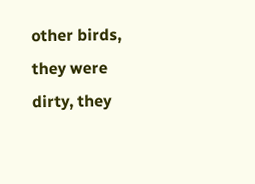other birds, they were dirty, they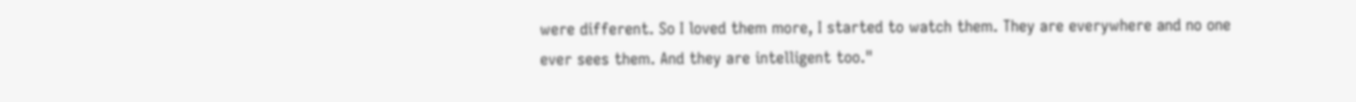were different. So I loved them more, I started to watch them. They are everywhere and no one ever sees them. And they are intelligent too."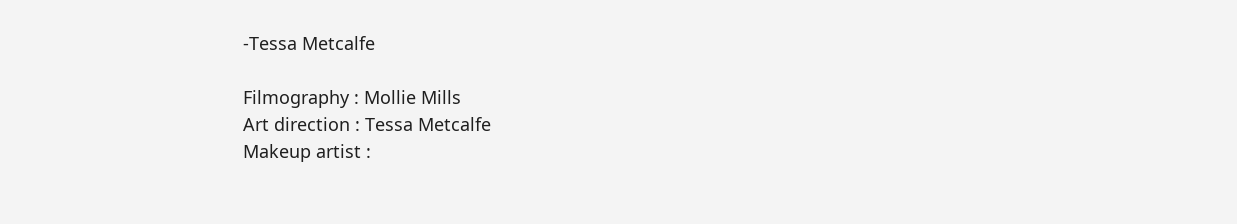-Tessa Metcalfe

Filmography : Mollie Mills
Art direction : Tessa Metcalfe
Makeup artist :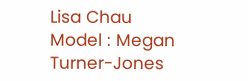Lisa Chau
Model : Megan Turner-Jones